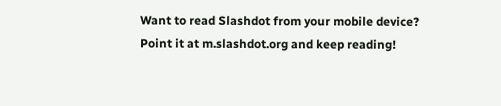Want to read Slashdot from your mobile device? Point it at m.slashdot.org and keep reading!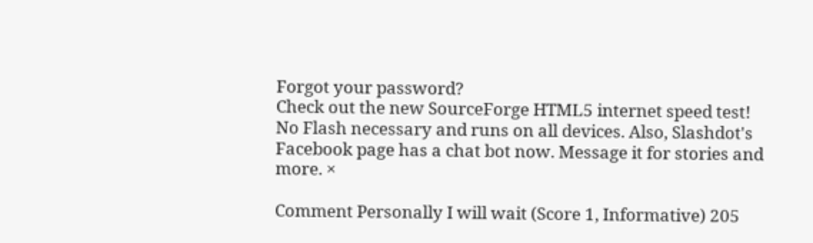Forgot your password?
Check out the new SourceForge HTML5 internet speed test! No Flash necessary and runs on all devices. Also, Slashdot's Facebook page has a chat bot now. Message it for stories and more. ×

Comment Personally I will wait (Score 1, Informative) 205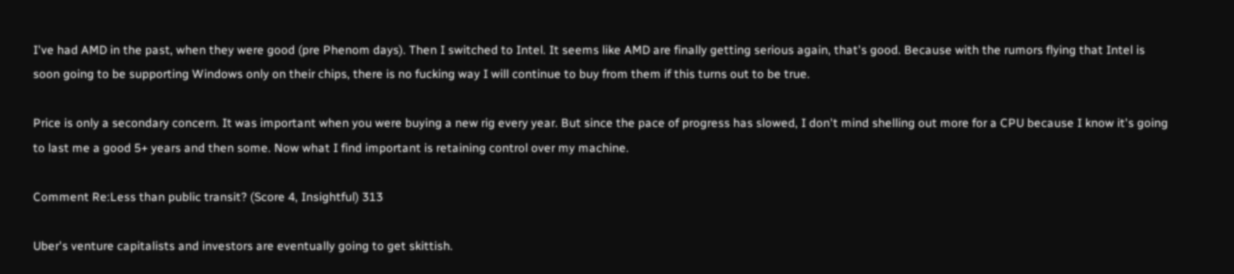I've had AMD in the past, when they were good (pre Phenom days). Then I switched to Intel. It seems like AMD are finally getting serious again, that's good. Because with the rumors flying that Intel is soon going to be supporting Windows only on their chips, there is no fucking way I will continue to buy from them if this turns out to be true.

Price is only a secondary concern. It was important when you were buying a new rig every year. But since the pace of progress has slowed, I don't mind shelling out more for a CPU because I know it's going to last me a good 5+ years and then some. Now what I find important is retaining control over my machine.

Comment Re:Less than public transit? (Score 4, Insightful) 313

Uber's venture capitalists and investors are eventually going to get skittish.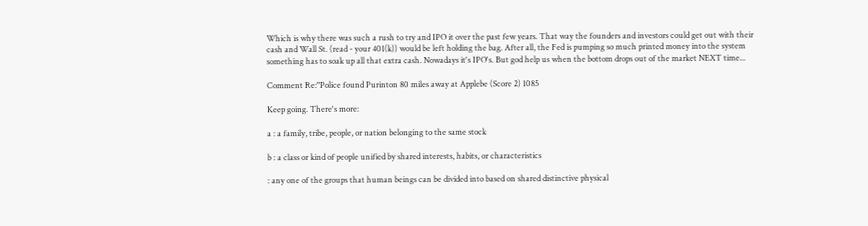Which is why there was such a rush to try and IPO it over the past few years. That way the founders and investors could get out with their cash and Wall St. (read - your 401(k)) would be left holding the bag. After all, the Fed is pumping so much printed money into the system something has to soak up all that extra cash. Nowadays it's IPO's. But god help us when the bottom drops out of the market NEXT time...

Comment Re:"Police found Purinton 80 miles away at Applebe (Score 2) 1085

Keep going. There's more:

a : a family, tribe, people, or nation belonging to the same stock

b : a class or kind of people unified by shared interests, habits, or characteristics

: any one of the groups that human beings can be divided into based on shared distinctive physical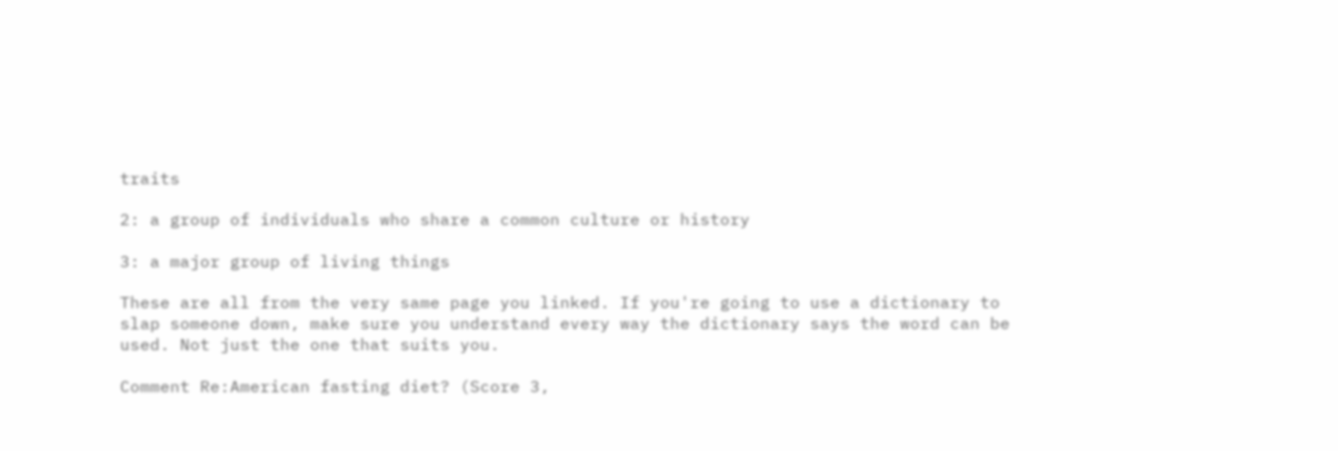traits

2: a group of individuals who share a common culture or history

3: a major group of living things

These are all from the very same page you linked. If you're going to use a dictionary to slap someone down, make sure you understand every way the dictionary says the word can be used. Not just the one that suits you.

Comment Re:American fasting diet? (Score 3,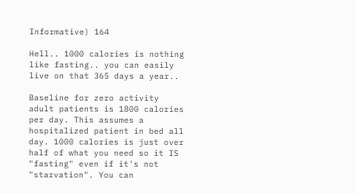Informative) 164

Hell.. 1000 calories is nothing like fasting.. you can easily live on that 365 days a year..

Baseline for zero activity adult patients is 1800 calories per day. This assumes a hospitalized patient in bed all day. 1000 calories is just over half of what you need so it IS "fasting" even if it's not "starvation". You can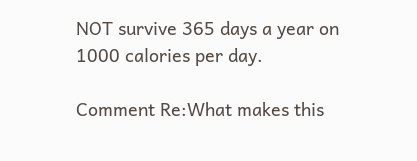NOT survive 365 days a year on 1000 calories per day.

Comment Re:What makes this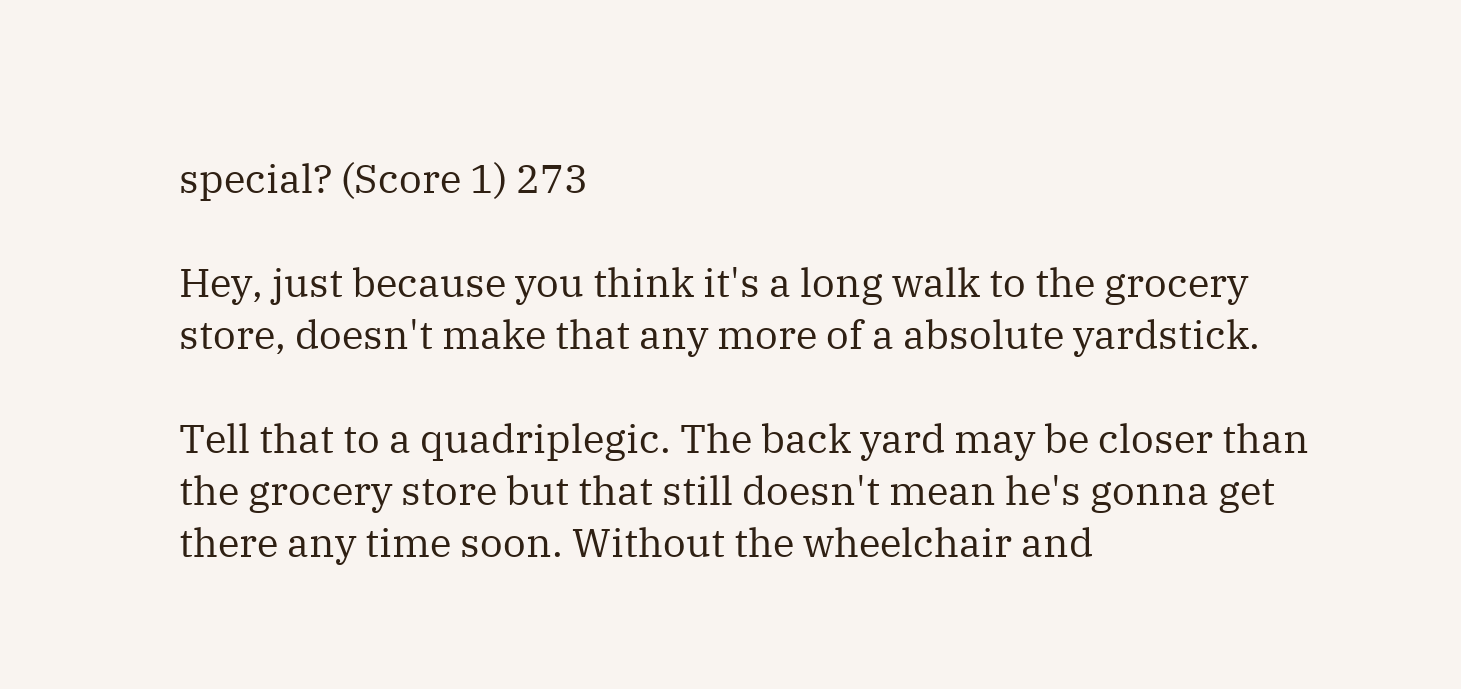special? (Score 1) 273

Hey, just because you think it's a long walk to the grocery store, doesn't make that any more of a absolute yardstick.

Tell that to a quadriplegic. The back yard may be closer than the grocery store but that still doesn't mean he's gonna get there any time soon. Without the wheelchair and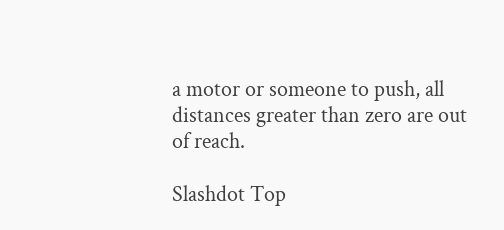a motor or someone to push, all distances greater than zero are out of reach.

Slashdot Top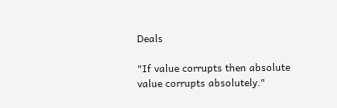Deals

"If value corrupts then absolute value corrupts absolutely."